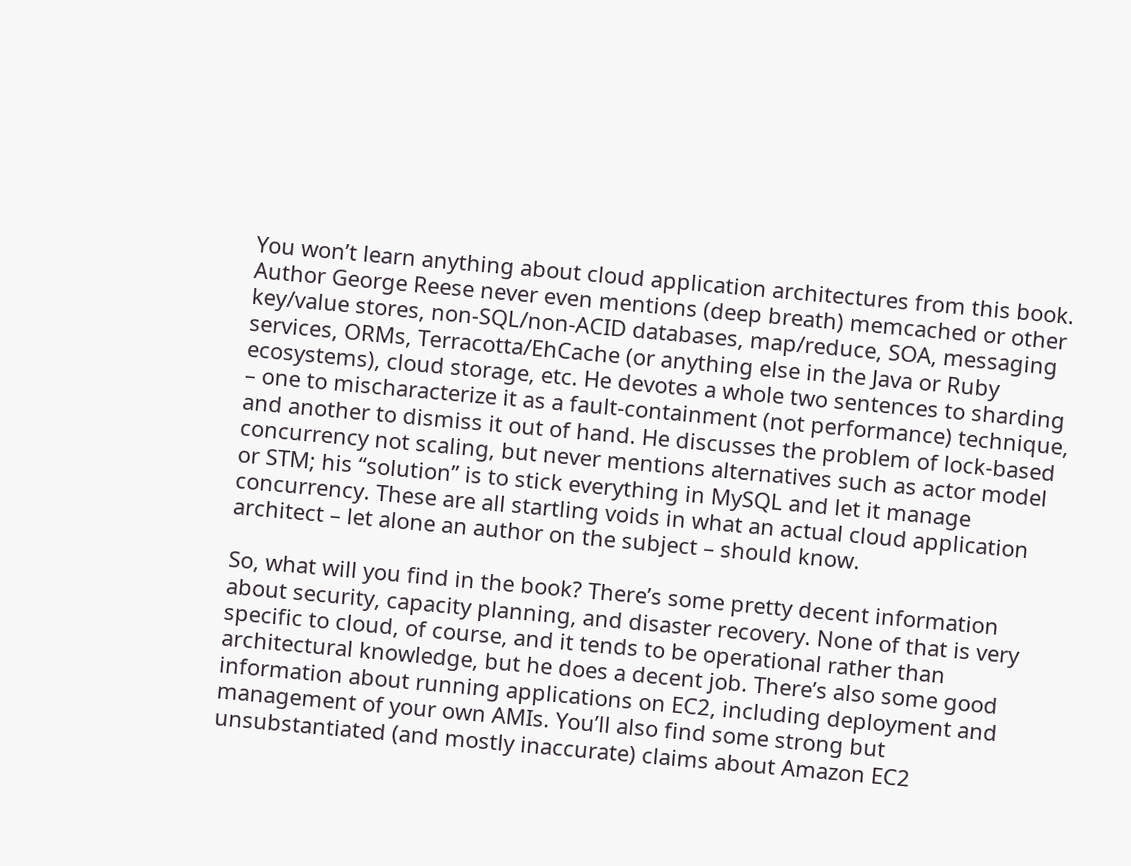You won’t learn anything about cloud application architectures from this book. Author George Reese never even mentions (deep breath) memcached or other key/value stores, non-SQL/non-ACID databases, map/reduce, SOA, messaging services, ORMs, Terracotta/EhCache (or anything else in the Java or Ruby ecosystems), cloud storage, etc. He devotes a whole two sentences to sharding – one to mischaracterize it as a fault-containment (not performance) technique, and another to dismiss it out of hand. He discusses the problem of lock-based concurrency not scaling, but never mentions alternatives such as actor model or STM; his “solution” is to stick everything in MySQL and let it manage concurrency. These are all startling voids in what an actual cloud application architect – let alone an author on the subject – should know.

So, what will you find in the book? There’s some pretty decent information about security, capacity planning, and disaster recovery. None of that is very specific to cloud, of course, and it tends to be operational rather than architectural knowledge, but he does a decent job. There’s also some good information about running applications on EC2, including deployment and management of your own AMIs. You’ll also find some strong but unsubstantiated (and mostly inaccurate) claims about Amazon EC2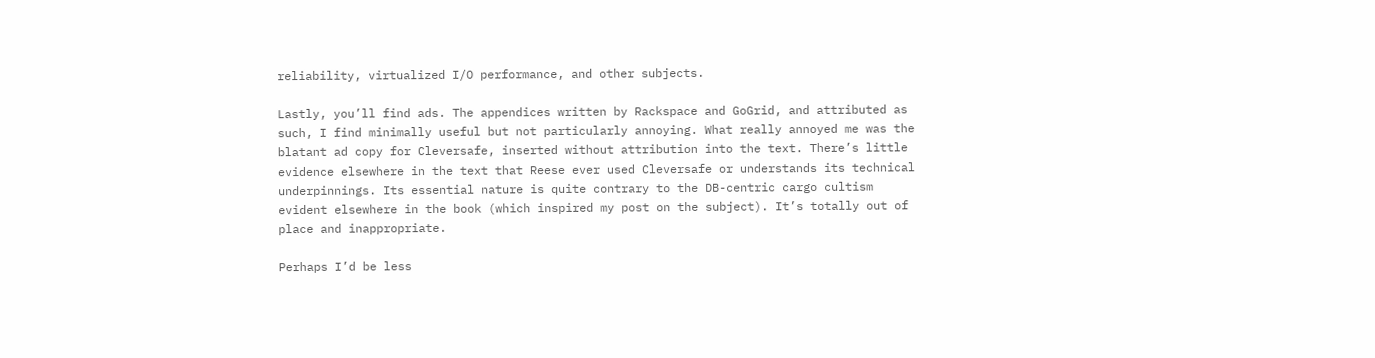reliability, virtualized I/O performance, and other subjects.

Lastly, you’ll find ads. The appendices written by Rackspace and GoGrid, and attributed as such, I find minimally useful but not particularly annoying. What really annoyed me was the blatant ad copy for Cleversafe, inserted without attribution into the text. There’s little evidence elsewhere in the text that Reese ever used Cleversafe or understands its technical underpinnings. Its essential nature is quite contrary to the DB-centric cargo cultism evident elsewhere in the book (which inspired my post on the subject). It’s totally out of place and inappropriate.

Perhaps I’d be less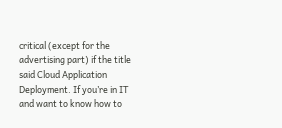critical (except for the advertising part) if the title said Cloud Application Deployment. If you’re in IT and want to know how to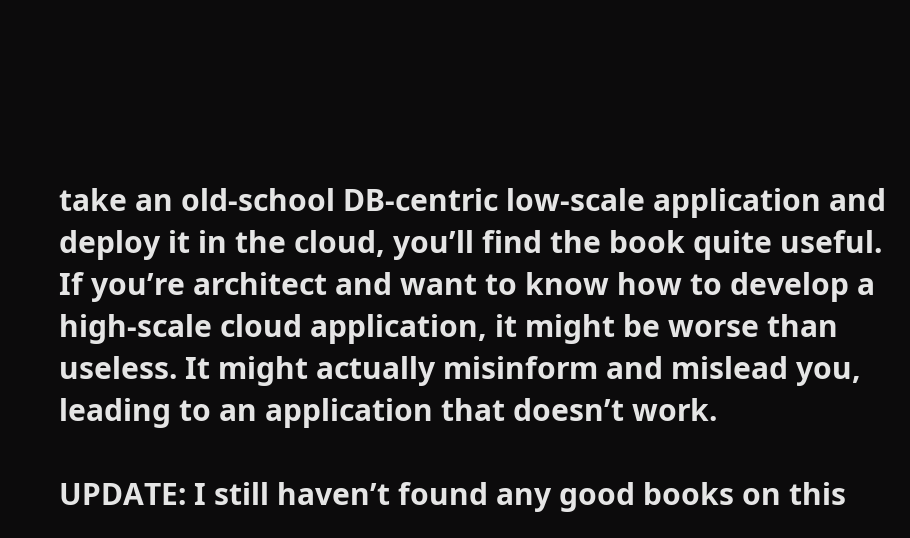take an old-school DB-centric low-scale application and deploy it in the cloud, you’ll find the book quite useful. If you’re architect and want to know how to develop a high-scale cloud application, it might be worse than useless. It might actually misinform and mislead you, leading to an application that doesn’t work.

UPDATE: I still haven’t found any good books on this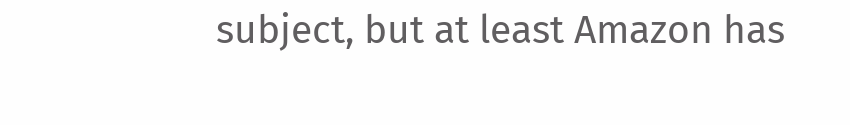subject, but at least Amazon has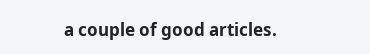a couple of good articles.